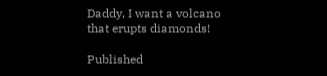Daddy, I want a volcano that erupts diamonds!

Published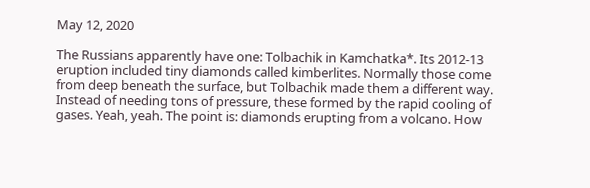May 12, 2020

The Russians apparently have one: Tolbachik in Kamchatka*. Its 2012-13 eruption included tiny diamonds called kimberlites. Normally those come from deep beneath the surface, but Tolbachik made them a different way. Instead of needing tons of pressure, these formed by the rapid cooling of gases. Yeah, yeah. The point is: diamonds erupting from a volcano. How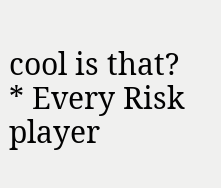cool is that?
* Every Risk player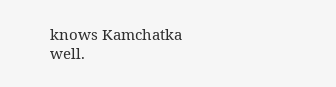knows Kamchatka well.